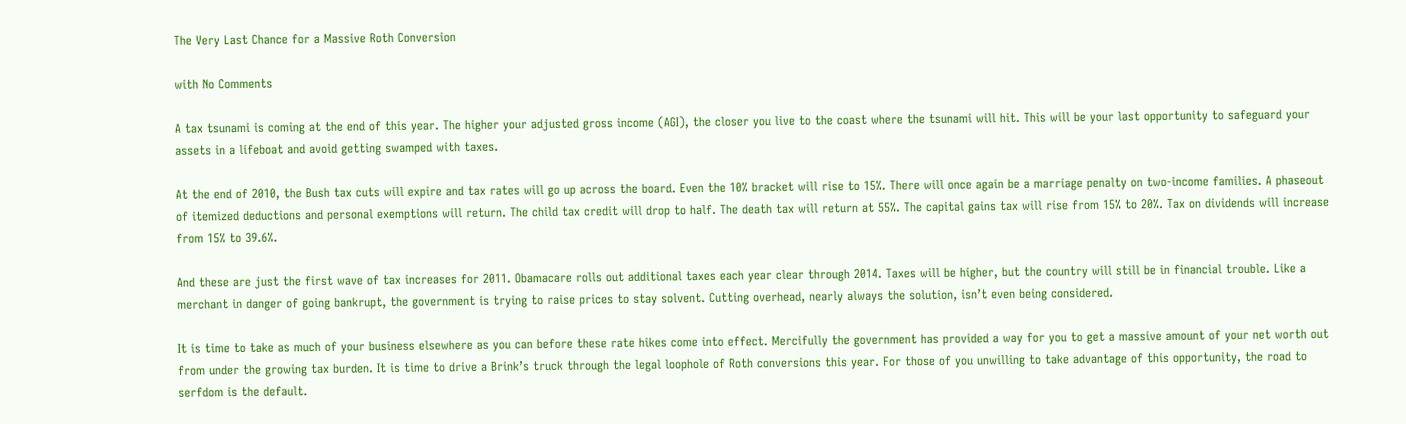The Very Last Chance for a Massive Roth Conversion

with No Comments

A tax tsunami is coming at the end of this year. The higher your adjusted gross income (AGI), the closer you live to the coast where the tsunami will hit. This will be your last opportunity to safeguard your assets in a lifeboat and avoid getting swamped with taxes.

At the end of 2010, the Bush tax cuts will expire and tax rates will go up across the board. Even the 10% bracket will rise to 15%. There will once again be a marriage penalty on two-income families. A phaseout of itemized deductions and personal exemptions will return. The child tax credit will drop to half. The death tax will return at 55%. The capital gains tax will rise from 15% to 20%. Tax on dividends will increase from 15% to 39.6%.

And these are just the first wave of tax increases for 2011. Obamacare rolls out additional taxes each year clear through 2014. Taxes will be higher, but the country will still be in financial trouble. Like a merchant in danger of going bankrupt, the government is trying to raise prices to stay solvent. Cutting overhead, nearly always the solution, isn’t even being considered.

It is time to take as much of your business elsewhere as you can before these rate hikes come into effect. Mercifully the government has provided a way for you to get a massive amount of your net worth out from under the growing tax burden. It is time to drive a Brink’s truck through the legal loophole of Roth conversions this year. For those of you unwilling to take advantage of this opportunity, the road to serfdom is the default.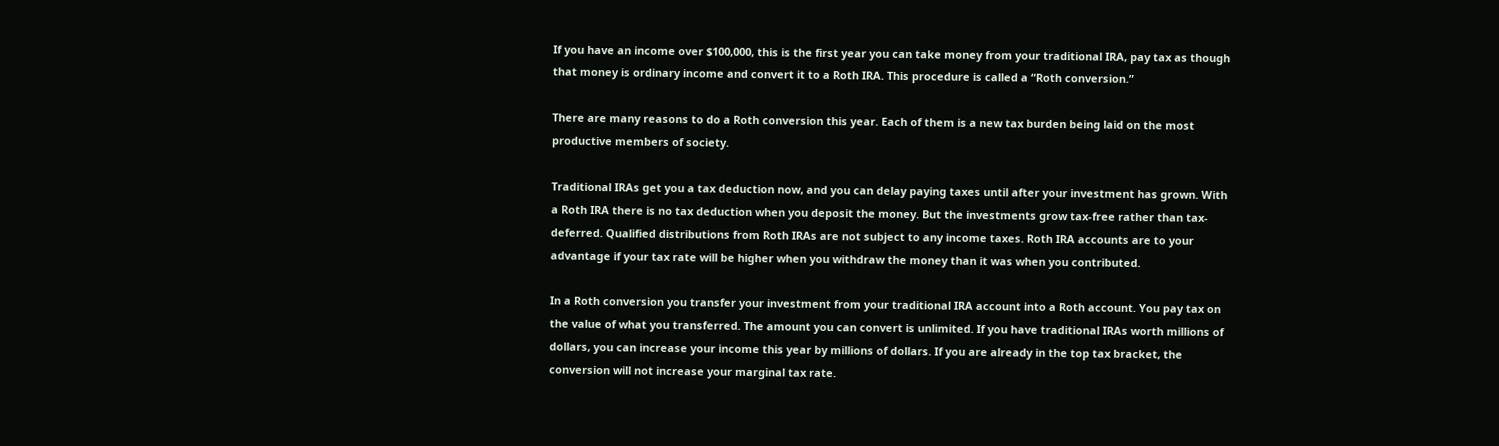If you have an income over $100,000, this is the first year you can take money from your traditional IRA, pay tax as though that money is ordinary income and convert it to a Roth IRA. This procedure is called a “Roth conversion.”

There are many reasons to do a Roth conversion this year. Each of them is a new tax burden being laid on the most productive members of society.

Traditional IRAs get you a tax deduction now, and you can delay paying taxes until after your investment has grown. With a Roth IRA there is no tax deduction when you deposit the money. But the investments grow tax-free rather than tax-deferred. Qualified distributions from Roth IRAs are not subject to any income taxes. Roth IRA accounts are to your advantage if your tax rate will be higher when you withdraw the money than it was when you contributed.

In a Roth conversion you transfer your investment from your traditional IRA account into a Roth account. You pay tax on the value of what you transferred. The amount you can convert is unlimited. If you have traditional IRAs worth millions of dollars, you can increase your income this year by millions of dollars. If you are already in the top tax bracket, the conversion will not increase your marginal tax rate.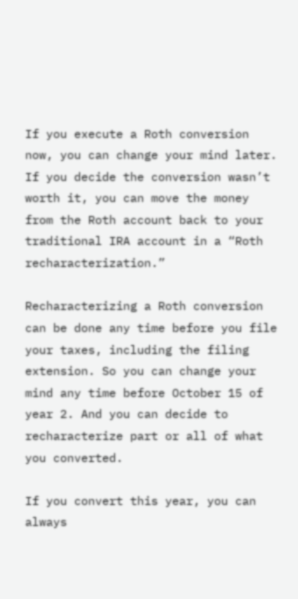If you execute a Roth conversion now, you can change your mind later. If you decide the conversion wasn’t worth it, you can move the money from the Roth account back to your traditional IRA account in a “Roth recharacterization.”

Recharacterizing a Roth conversion can be done any time before you file your taxes, including the filing extension. So you can change your mind any time before October 15 of year 2. And you can decide to recharacterize part or all of what you converted.

If you convert this year, you can always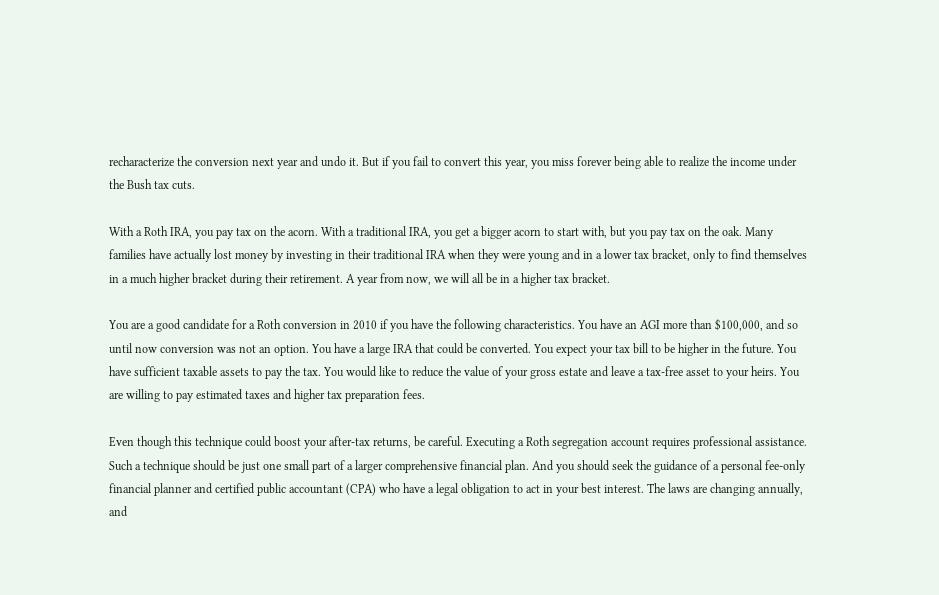recharacterize the conversion next year and undo it. But if you fail to convert this year, you miss forever being able to realize the income under the Bush tax cuts.

With a Roth IRA, you pay tax on the acorn. With a traditional IRA, you get a bigger acorn to start with, but you pay tax on the oak. Many families have actually lost money by investing in their traditional IRA when they were young and in a lower tax bracket, only to find themselves in a much higher bracket during their retirement. A year from now, we will all be in a higher tax bracket.

You are a good candidate for a Roth conversion in 2010 if you have the following characteristics. You have an AGI more than $100,000, and so until now conversion was not an option. You have a large IRA that could be converted. You expect your tax bill to be higher in the future. You have sufficient taxable assets to pay the tax. You would like to reduce the value of your gross estate and leave a tax-free asset to your heirs. You are willing to pay estimated taxes and higher tax preparation fees.

Even though this technique could boost your after-tax returns, be careful. Executing a Roth segregation account requires professional assistance. Such a technique should be just one small part of a larger comprehensive financial plan. And you should seek the guidance of a personal fee-only financial planner and certified public accountant (CPA) who have a legal obligation to act in your best interest. The laws are changing annually, and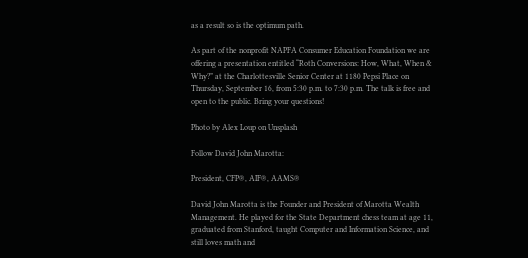as a result so is the optimum path.

As part of the nonprofit NAPFA Consumer Education Foundation we are offering a presentation entitled “Roth Conversions: How, What, When & Why?” at the Charlottesville Senior Center at 1180 Pepsi Place on Thursday, September 16, from 5:30 p.m. to 7:30 p.m. The talk is free and open to the public. Bring your questions!

Photo by Alex Loup on Unsplash

Follow David John Marotta:

President, CFP®, AIF®, AAMS®

David John Marotta is the Founder and President of Marotta Wealth Management. He played for the State Department chess team at age 11, graduated from Stanford, taught Computer and Information Science, and still loves math and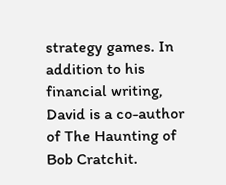strategy games. In addition to his financial writing, David is a co-author of The Haunting of Bob Cratchit.